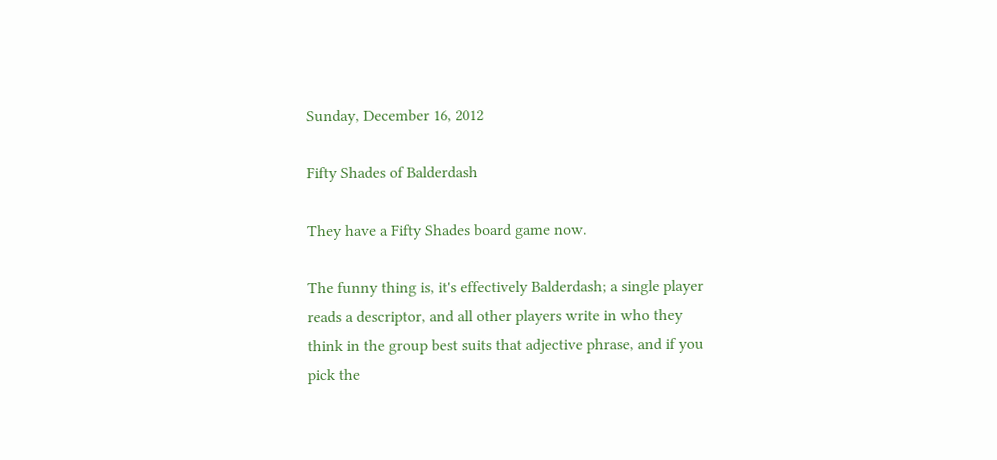Sunday, December 16, 2012

Fifty Shades of Balderdash

They have a Fifty Shades board game now.

The funny thing is, it's effectively Balderdash; a single player reads a descriptor, and all other players write in who they think in the group best suits that adjective phrase, and if you pick the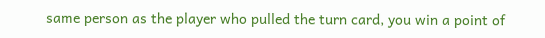same person as the player who pulled the turn card, you win a point of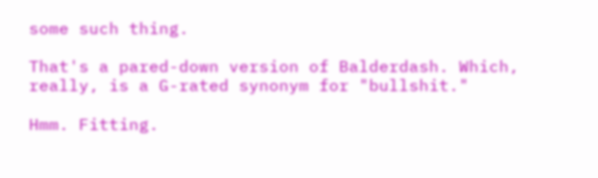some such thing.

That's a pared-down version of Balderdash. Which, really, is a G-rated synonym for "bullshit."

Hmm. Fitting.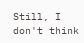Still, I don't think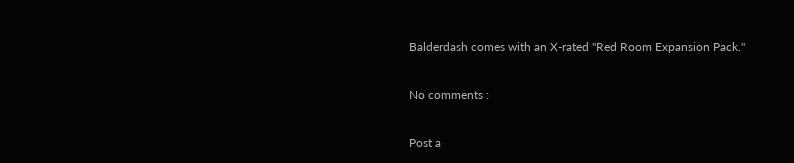Balderdash comes with an X-rated "Red Room Expansion Pack."

No comments :

Post a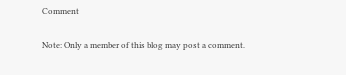Comment

Note: Only a member of this blog may post a comment.